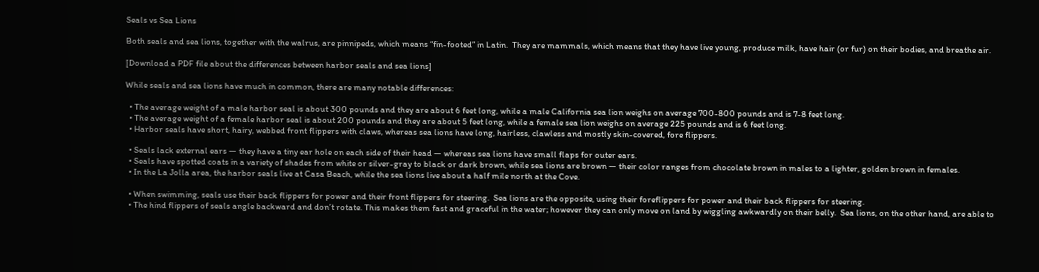Seals vs Sea Lions

Both seals and sea lions, together with the walrus, are pinnipeds, which means “fin-footed” in Latin.  They are mammals, which means that they have live young, produce milk, have hair (or fur) on their bodies, and breathe air.

[Download a PDF file about the differences between harbor seals and sea lions]

While seals and sea lions have much in common, there are many notable differences:

  • The average weight of a male harbor seal is about 300 pounds and they are about 6 feet long, while a male California sea lion weighs on average 700-800 pounds and is 7-8 feet long.
  • The average weight of a female harbor seal is about 200 pounds and they are about 5 feet long, while a female sea lion weighs on average 225 pounds and is 6 feet long.
  • Harbor seals have short, hairy, webbed front flippers with claws, whereas sea lions have long, hairless, clawless and mostly skin-covered, fore flippers.

  • Seals lack external ears — they have a tiny ear hole on each side of their head — whereas sea lions have small flaps for outer ears.
  • Seals have spotted coats in a variety of shades from white or silver-gray to black or dark brown, while sea lions are brown — their color ranges from chocolate brown in males to a lighter, golden brown in females.
  • In the La Jolla area, the harbor seals live at Casa Beach, while the sea lions live about a half mile north at the Cove.

  • When swimming, seals use their back flippers for power and their front flippers for steering.  Sea lions are the opposite, using their foreflippers for power and their back flippers for steering.
  • The hind flippers of seals angle backward and don’t rotate. This makes them fast and graceful in the water; however they can only move on land by wiggling awkwardly on their belly.  Sea lions, on the other hand, are able to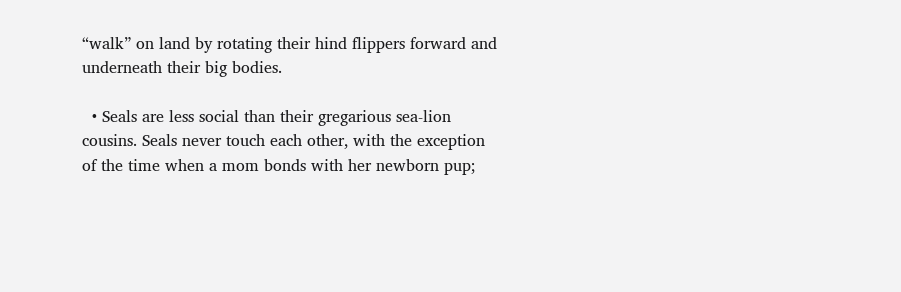“walk” on land by rotating their hind flippers forward and underneath their big bodies.

  • Seals are less social than their gregarious sea-lion cousins. Seals never touch each other, with the exception of the time when a mom bonds with her newborn pup;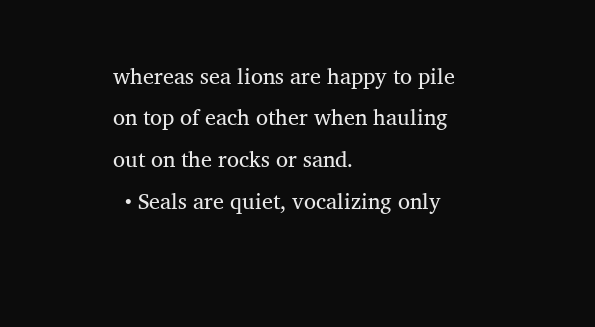whereas sea lions are happy to pile on top of each other when hauling out on the rocks or sand.
  • Seals are quiet, vocalizing only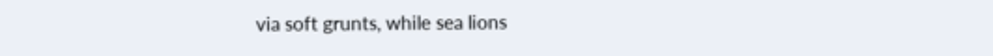via soft grunts, while sea lions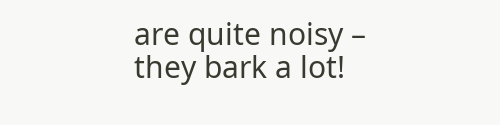are quite noisy – they bark a lot!